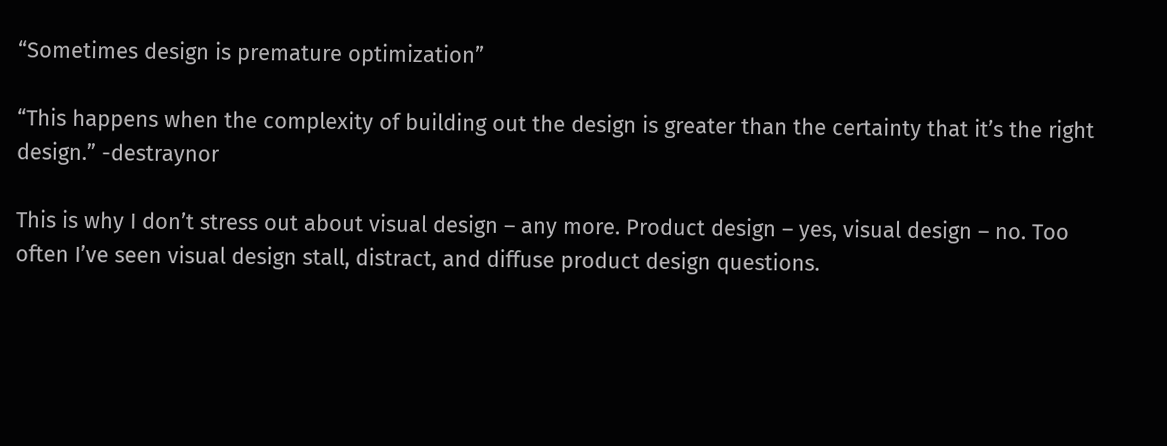“Sometimes design is premature optimization”

“This happens when the complexity of building out the design is greater than the certainty that it’s the right design.” -destraynor

This is why I don’t stress out about visual design – any more. Product design – yes, visual design – no. Too often I’ve seen visual design stall, distract, and diffuse product design questions.